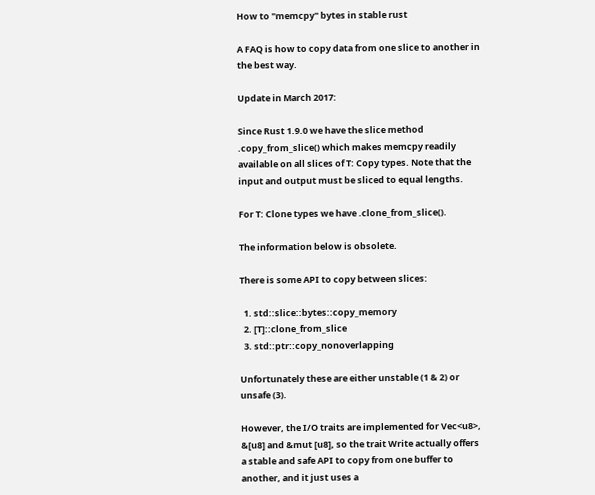How to "memcpy" bytes in stable rust

A FAQ is how to copy data from one slice to another in the best way.

Update in March 2017:

Since Rust 1.9.0 we have the slice method .copy_from_slice() which makes memcpy readily available on all slices of T: Copy types. Note that the input and output must be sliced to equal lengths.

For T: Clone types we have .clone_from_slice().

The information below is obsolete.

There is some API to copy between slices:

  1. std::slice::bytes::copy_memory
  2. [T]::clone_from_slice
  3. std::ptr::copy_nonoverlapping

Unfortunately these are either unstable (1 & 2) or unsafe (3).

However, the I/O traits are implemented for Vec<u8>, &[u8] and &mut [u8], so the trait Write actually offers a stable and safe API to copy from one buffer to another, and it just uses a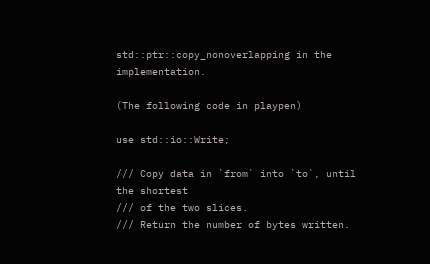std::ptr::copy_nonoverlapping in the implementation.

(The following code in playpen)

use std::io::Write;

/// Copy data in `from` into `to`, until the shortest
/// of the two slices.
/// Return the number of bytes written.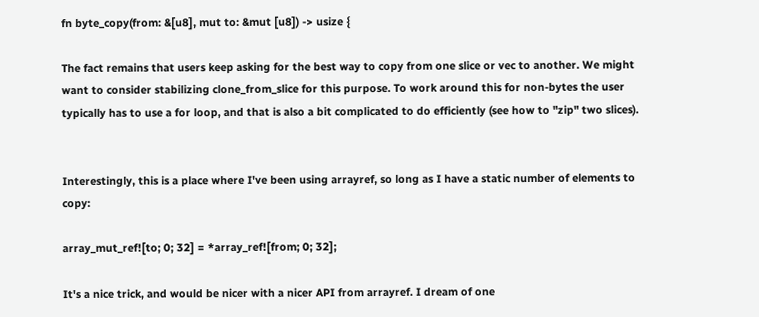fn byte_copy(from: &[u8], mut to: &mut [u8]) -> usize {

The fact remains that users keep asking for the best way to copy from one slice or vec to another. We might want to consider stabilizing clone_from_slice for this purpose. To work around this for non-bytes the user typically has to use a for loop, and that is also a bit complicated to do efficiently (see how to "zip" two slices).


Interestingly, this is a place where I've been using arrayref, so long as I have a static number of elements to copy:

array_mut_ref![to; 0; 32] = *array_ref![from; 0; 32];

It's a nice trick, and would be nicer with a nicer API from arrayref. I dream of one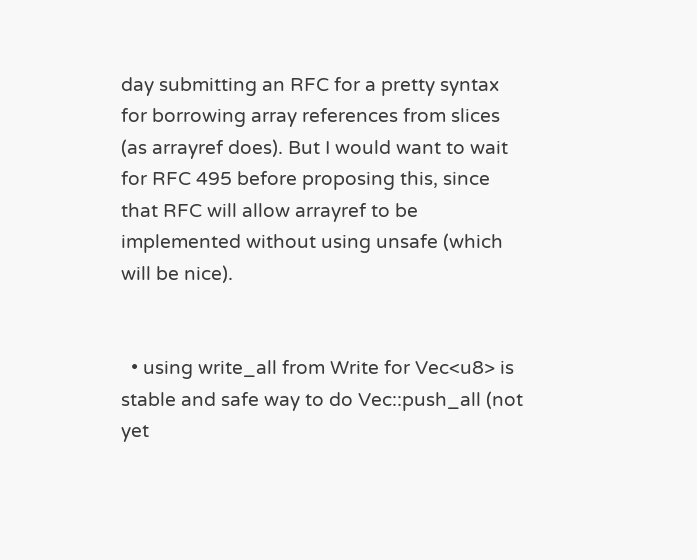day submitting an RFC for a pretty syntax for borrowing array references from slices (as arrayref does). But I would want to wait for RFC 495 before proposing this, since that RFC will allow arrayref to be implemented without using unsafe (which will be nice).


  • using write_all from Write for Vec<u8> is stable and safe way to do Vec::push_all (not yet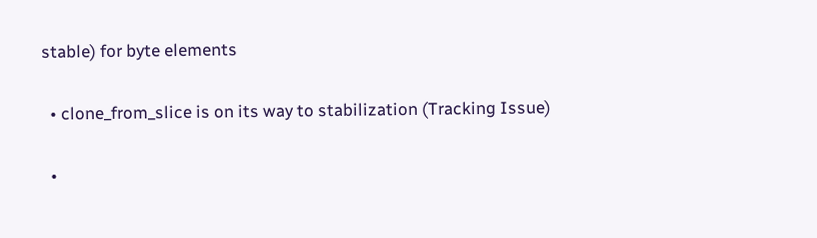stable) for byte elements

  • clone_from_slice is on its way to stabilization (Tracking Issue)

  •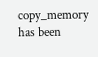copy_memory has been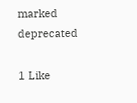marked deprecated

1 Like